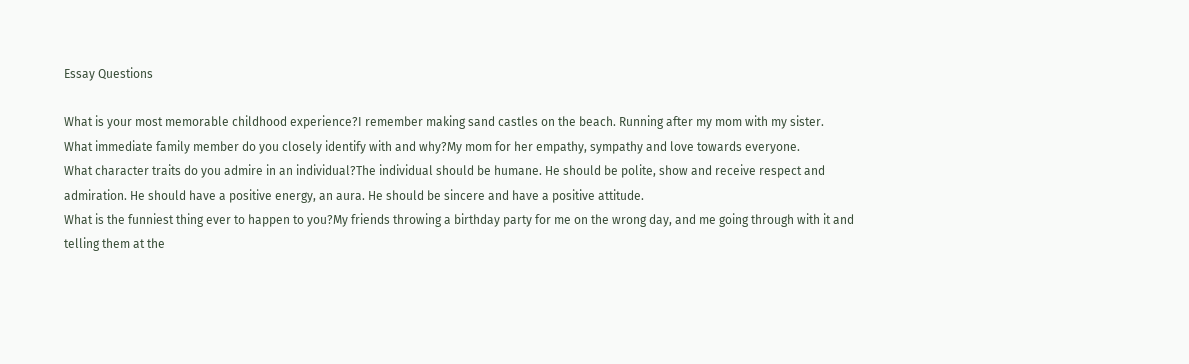Essay Questions

What is your most memorable childhood experience?I remember making sand castles on the beach. Running after my mom with my sister.
What immediate family member do you closely identify with and why?My mom for her empathy, sympathy and love towards everyone.
What character traits do you admire in an individual?The individual should be humane. He should be polite, show and receive respect and admiration. He should have a positive energy, an aura. He should be sincere and have a positive attitude.
What is the funniest thing ever to happen to you?My friends throwing a birthday party for me on the wrong day, and me going through with it and telling them at the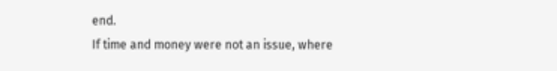end.
If time and money were not an issue, where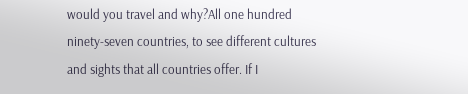would you travel and why?All one hundred ninety-seven countries, to see different cultures and sights that all countries offer. If I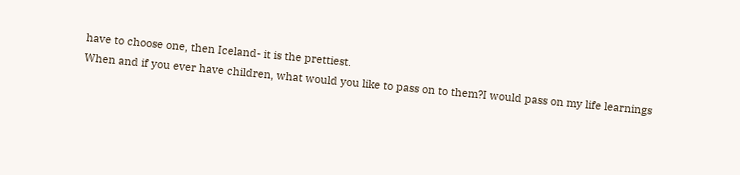have to choose one, then Iceland- it is the prettiest.
When and if you ever have children, what would you like to pass on to them?I would pass on my life learnings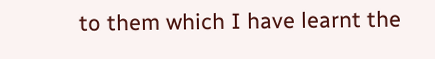to them which I have learnt the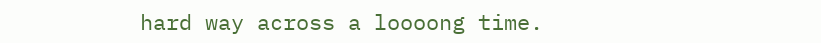hard way across a loooong time.